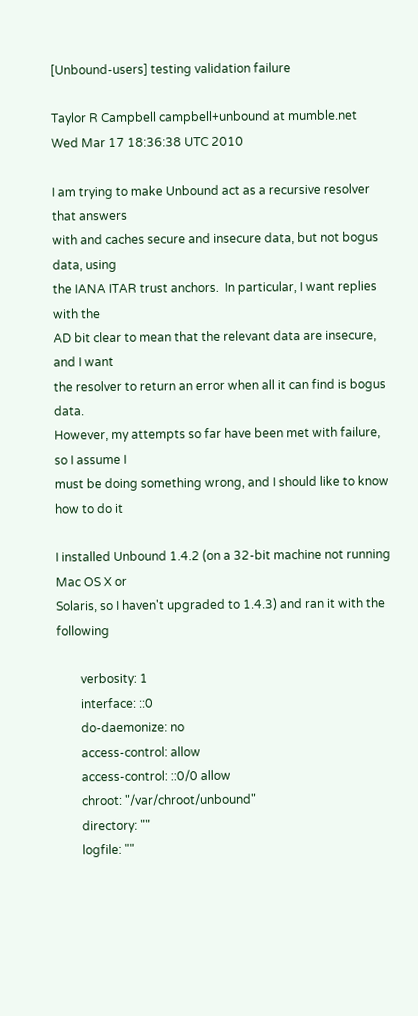[Unbound-users] testing validation failure

Taylor R Campbell campbell+unbound at mumble.net
Wed Mar 17 18:36:38 UTC 2010

I am trying to make Unbound act as a recursive resolver that answers
with and caches secure and insecure data, but not bogus data, using
the IANA ITAR trust anchors.  In particular, I want replies with the
AD bit clear to mean that the relevant data are insecure, and I want
the resolver to return an error when all it can find is bogus data.
However, my attempts so far have been met with failure, so I assume I
must be doing something wrong, and I should like to know how to do it

I installed Unbound 1.4.2 (on a 32-bit machine not running Mac OS X or
Solaris, so I haven't upgraded to 1.4.3) and ran it with the following

        verbosity: 1
        interface: ::0
        do-daemonize: no
        access-control: allow
        access-control: ::0/0 allow
        chroot: "/var/chroot/unbound"
        directory: ""
        logfile: ""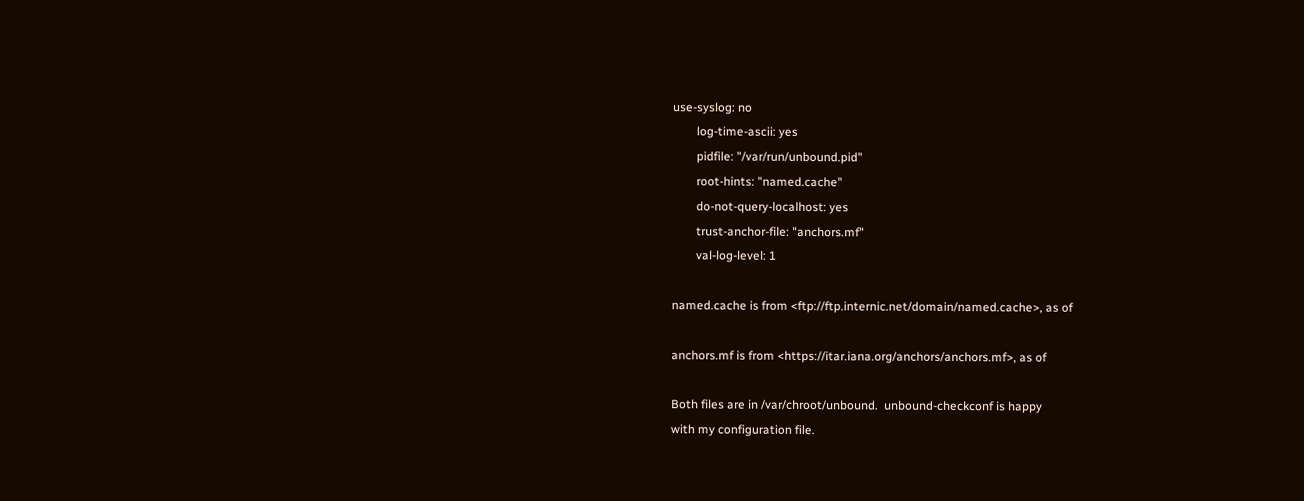use-syslog: no
        log-time-ascii: yes
        pidfile: "/var/run/unbound.pid"
        root-hints: "named.cache"
        do-not-query-localhost: yes
        trust-anchor-file: "anchors.mf"
        val-log-level: 1

named.cache is from <ftp://ftp.internic.net/domain/named.cache>, as of

anchors.mf is from <https://itar.iana.org/anchors/anchors.mf>, as of

Both files are in /var/chroot/unbound.  unbound-checkconf is happy
with my configuration file.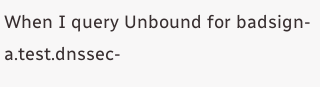When I query Unbound for badsign-a.test.dnssec-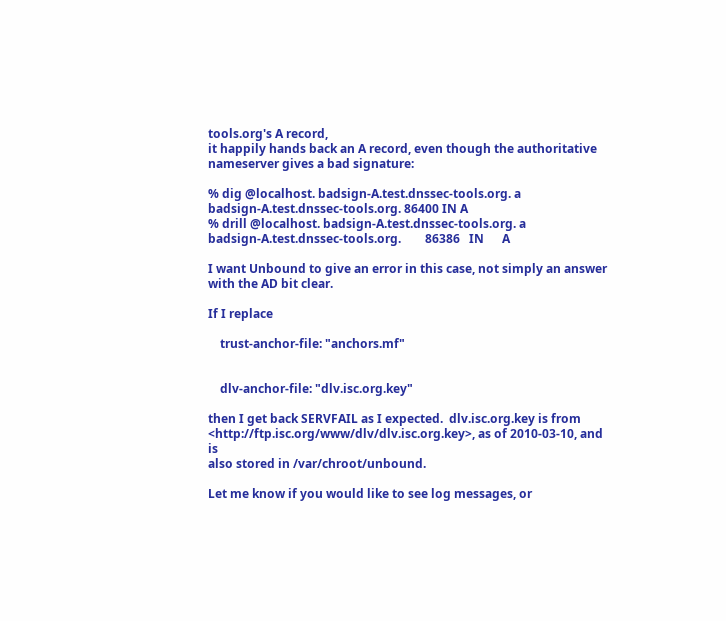tools.org's A record,
it happily hands back an A record, even though the authoritative
nameserver gives a bad signature:

% dig @localhost. badsign-A.test.dnssec-tools.org. a
badsign-A.test.dnssec-tools.org. 86400 IN A
% drill @localhost. badsign-A.test.dnssec-tools.org. a
badsign-A.test.dnssec-tools.org.        86386   IN      A

I want Unbound to give an error in this case, not simply an answer
with the AD bit clear.

If I replace

    trust-anchor-file: "anchors.mf"


    dlv-anchor-file: "dlv.isc.org.key"

then I get back SERVFAIL as I expected.  dlv.isc.org.key is from
<http://ftp.isc.org/www/dlv/dlv.isc.org.key>, as of 2010-03-10, and is
also stored in /var/chroot/unbound.

Let me know if you would like to see log messages, or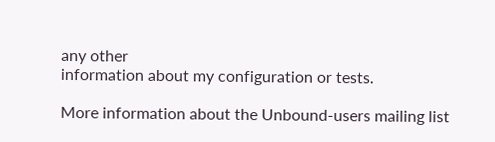any other
information about my configuration or tests.

More information about the Unbound-users mailing list